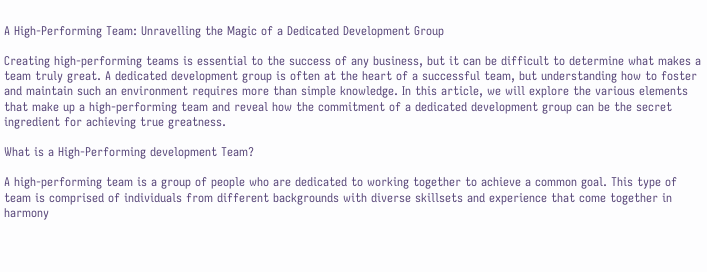A High-Performing Team: Unravelling the Magic of a Dedicated Development Group

Creating high-performing teams is essential to the success of any business, but it can be difficult to determine what makes a team truly great. A dedicated development group is often at the heart of a successful team, but understanding how to foster and maintain such an environment requires more than simple knowledge. In this article, we will explore the various elements that make up a high-performing team and reveal how the commitment of a dedicated development group can be the secret ingredient for achieving true greatness.

What is a High-Performing development Team?

A high-performing team is a group of people who are dedicated to working together to achieve a common goal. This type of team is comprised of individuals from different backgrounds with diverse skillsets and experience that come together in harmony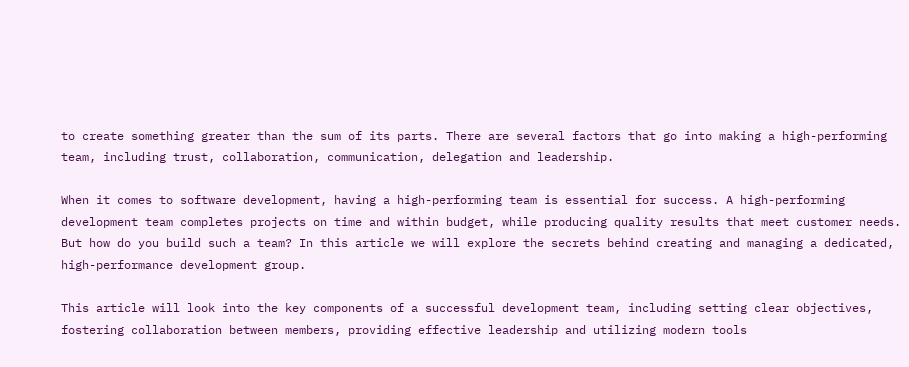to create something greater than the sum of its parts. There are several factors that go into making a high-performing team, including trust, collaboration, communication, delegation and leadership.

When it comes to software development, having a high-performing team is essential for success. A high-performing development team completes projects on time and within budget, while producing quality results that meet customer needs. But how do you build such a team? In this article we will explore the secrets behind creating and managing a dedicated, high-performance development group.

This article will look into the key components of a successful development team, including setting clear objectives, fostering collaboration between members, providing effective leadership and utilizing modern tools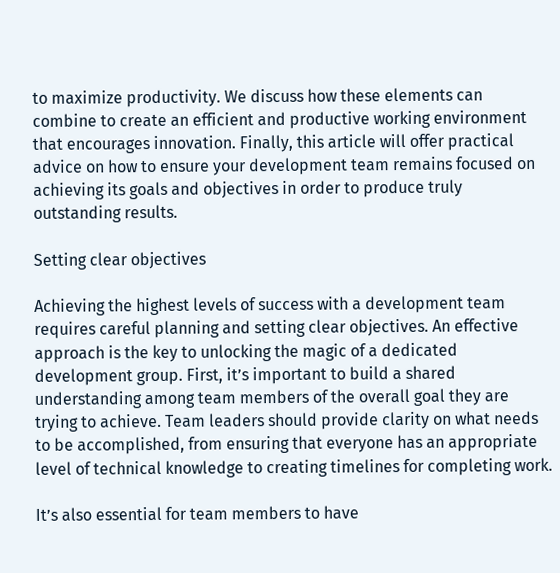to maximize productivity. We discuss how these elements can combine to create an efficient and productive working environment that encourages innovation. Finally, this article will offer practical advice on how to ensure your development team remains focused on achieving its goals and objectives in order to produce truly outstanding results.

Setting clear objectives

Achieving the highest levels of success with a development team requires careful planning and setting clear objectives. An effective approach is the key to unlocking the magic of a dedicated development group. First, it’s important to build a shared understanding among team members of the overall goal they are trying to achieve. Team leaders should provide clarity on what needs to be accomplished, from ensuring that everyone has an appropriate level of technical knowledge to creating timelines for completing work.

It’s also essential for team members to have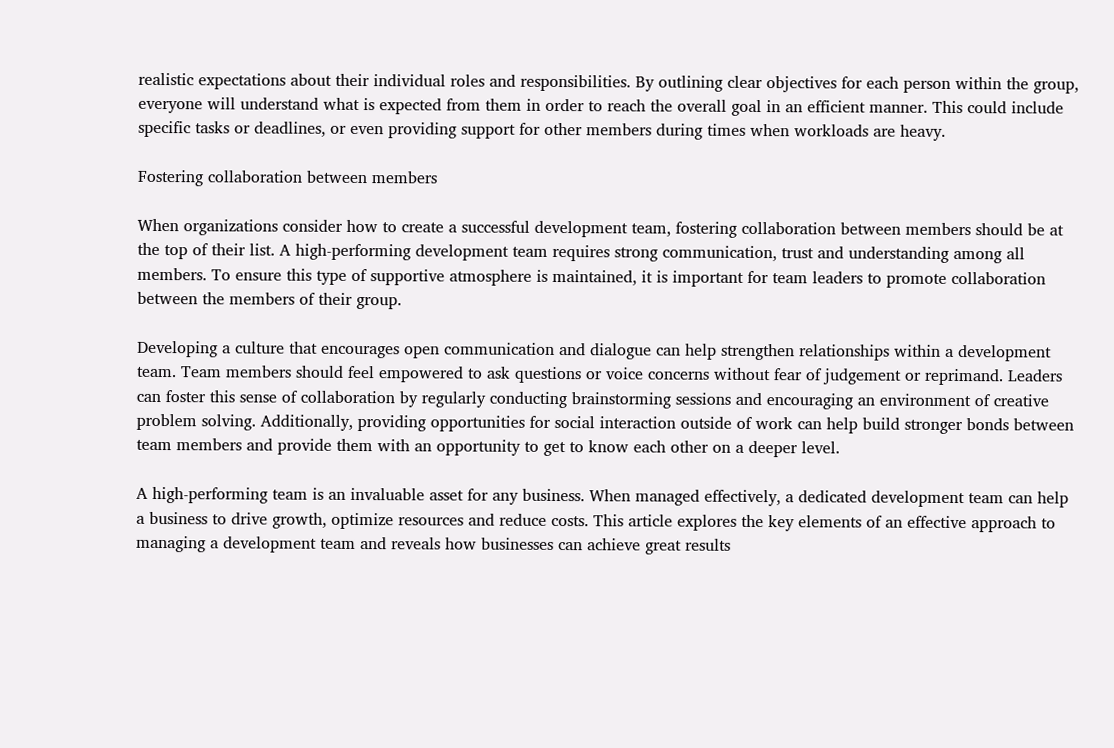realistic expectations about their individual roles and responsibilities. By outlining clear objectives for each person within the group, everyone will understand what is expected from them in order to reach the overall goal in an efficient manner. This could include specific tasks or deadlines, or even providing support for other members during times when workloads are heavy.

Fostering collaboration between members

When organizations consider how to create a successful development team, fostering collaboration between members should be at the top of their list. A high-performing development team requires strong communication, trust and understanding among all members. To ensure this type of supportive atmosphere is maintained, it is important for team leaders to promote collaboration between the members of their group.

Developing a culture that encourages open communication and dialogue can help strengthen relationships within a development team. Team members should feel empowered to ask questions or voice concerns without fear of judgement or reprimand. Leaders can foster this sense of collaboration by regularly conducting brainstorming sessions and encouraging an environment of creative problem solving. Additionally, providing opportunities for social interaction outside of work can help build stronger bonds between team members and provide them with an opportunity to get to know each other on a deeper level.

A high-performing team is an invaluable asset for any business. When managed effectively, a dedicated development team can help a business to drive growth, optimize resources and reduce costs. This article explores the key elements of an effective approach to managing a development team and reveals how businesses can achieve great results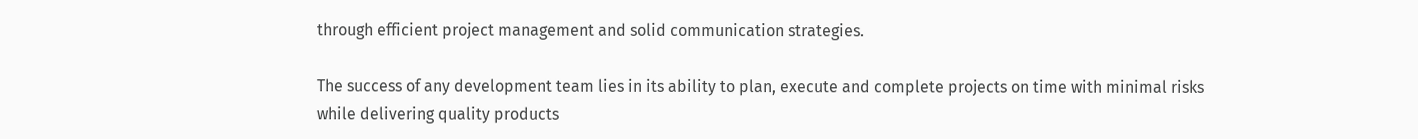through efficient project management and solid communication strategies.

The success of any development team lies in its ability to plan, execute and complete projects on time with minimal risks while delivering quality products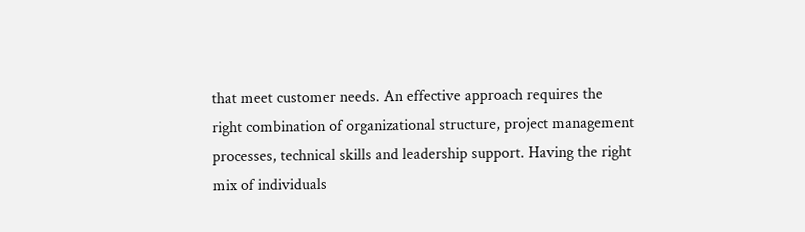that meet customer needs. An effective approach requires the right combination of organizational structure, project management processes, technical skills and leadership support. Having the right mix of individuals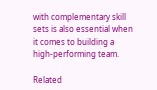with complementary skill sets is also essential when it comes to building a high-performing team.

Related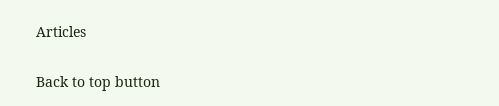Articles

Back to top button